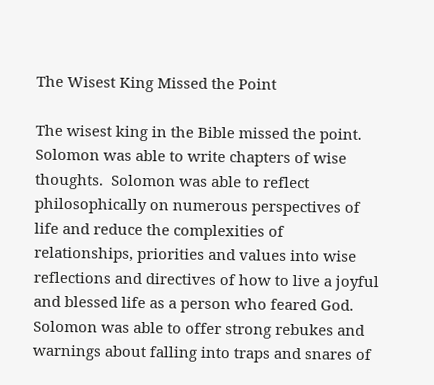The Wisest King Missed the Point

The wisest king in the Bible missed the point.  Solomon was able to write chapters of wise thoughts.  Solomon was able to reflect philosophically on numerous perspectives of life and reduce the complexities of relationships, priorities and values into wise reflections and directives of how to live a joyful and blessed life as a person who feared God.  Solomon was able to offer strong rebukes and warnings about falling into traps and snares of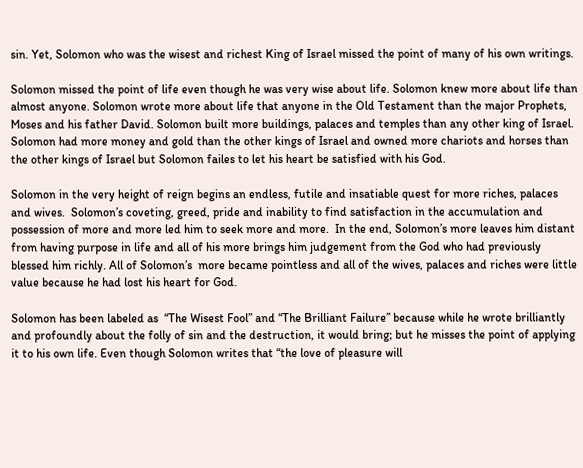sin. Yet, Solomon who was the wisest and richest King of Israel missed the point of many of his own writings.

Solomon missed the point of life even though he was very wise about life. Solomon knew more about life than almost anyone. Solomon wrote more about life that anyone in the Old Testament than the major Prophets, Moses and his father David. Solomon built more buildings, palaces and temples than any other king of Israel. Solomon had more money and gold than the other kings of Israel and owned more chariots and horses than the other kings of Israel but Solomon failes to let his heart be satisfied with his God.

Solomon in the very height of reign begins an endless, futile and insatiable quest for more riches, palaces and wives.  Solomon’s coveting, greed, pride and inability to find satisfaction in the accumulation and possession of more and more led him to seek more and more.  In the end, Solomon’s more leaves him distant from having purpose in life and all of his more brings him judgement from the God who had previously blessed him richly. All of Solomon’s  more became pointless and all of the wives, palaces and riches were little value because he had lost his heart for God.

Solomon has been labeled as  “The Wisest Fool” and “The Brilliant Failure” because while he wrote brilliantly and profoundly about the folly of sin and the destruction, it would bring; but he misses the point of applying it to his own life. Even though Solomon writes that “the love of pleasure will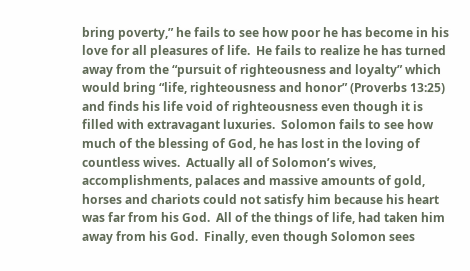bring poverty,” he fails to see how poor he has become in his love for all pleasures of life.  He fails to realize he has turned away from the “pursuit of righteousness and loyalty” which would bring “life, righteousness and honor” (Proverbs 13:25) and finds his life void of righteousness even though it is filled with extravagant luxuries.  Solomon fails to see how much of the blessing of God, he has lost in the loving of countless wives.  Actually all of Solomon’s wives, accomplishments, palaces and massive amounts of gold, horses and chariots could not satisfy him because his heart was far from his God.  All of the things of life, had taken him away from his God.  Finally, even though Solomon sees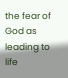the fear of God as leading to life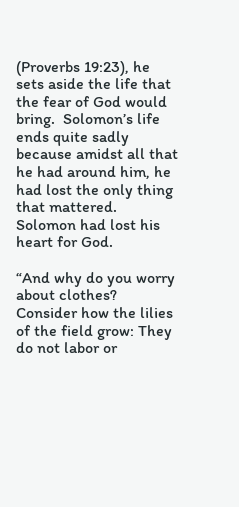(Proverbs 19:23), he sets aside the life that the fear of God would bring.  Solomon’s life ends quite sadly because amidst all that he had around him, he had lost the only thing that mattered.  Solomon had lost his heart for God.

“And why do you worry about clothes? Consider how the lilies of the field grow: They do not labor or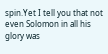spin.Yet I tell you that not even Solomon in all his glory was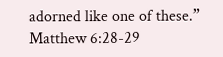adorned like one of these.” Matthew 6:28-29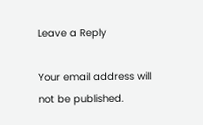Leave a Reply

Your email address will not be published.